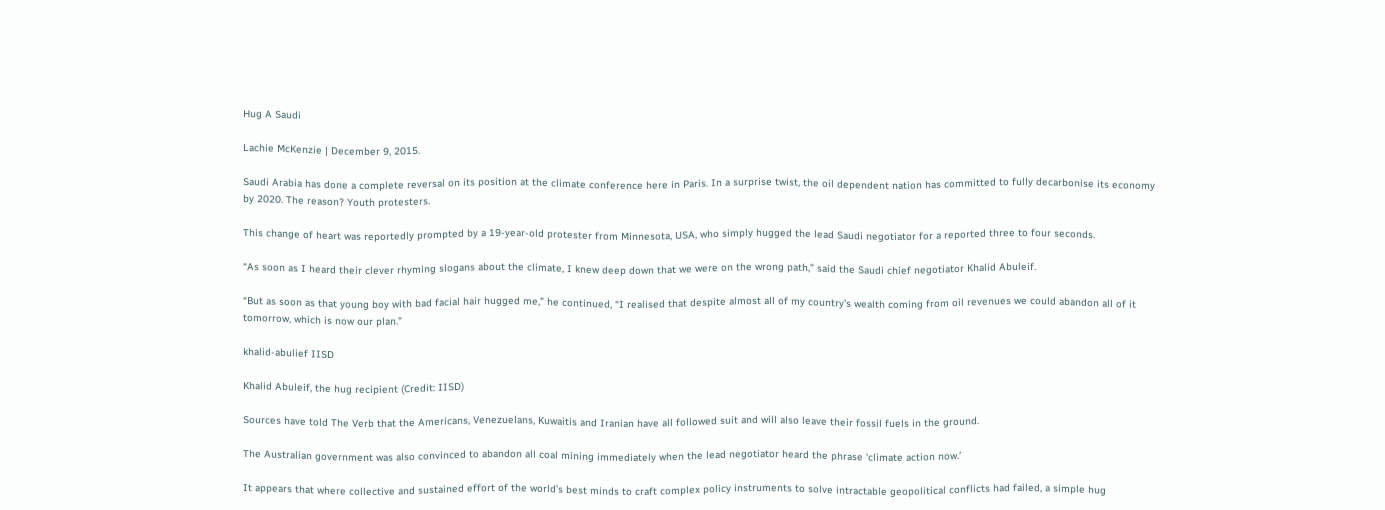Hug A Saudi

Lachie McKenzie | December 9, 2015.

Saudi Arabia has done a complete reversal on its position at the climate conference here in Paris. In a surprise twist, the oil dependent nation has committed to fully decarbonise its economy by 2020. The reason? Youth protesters.

This change of heart was reportedly prompted by a 19-year-old protester from Minnesota, USA, who simply hugged the lead Saudi negotiator for a reported three to four seconds.

“As soon as I heard their clever rhyming slogans about the climate, I knew deep down that we were on the wrong path,” said the Saudi chief negotiator Khalid Abuleif.

“But as soon as that young boy with bad facial hair hugged me,” he continued, “I realised that despite almost all of my country’s wealth coming from oil revenues we could abandon all of it tomorrow, which is now our plan.”

khalid-abulief IISD

Khalid Abuleif, the hug recipient (Credit: IISD)

Sources have told The Verb that the Americans, Venezuelans, Kuwaitis and Iranian have all followed suit and will also leave their fossil fuels in the ground.

The Australian government was also convinced to abandon all coal mining immediately when the lead negotiator heard the phrase ‘climate action now.’

It appears that where collective and sustained effort of the world’s best minds to craft complex policy instruments to solve intractable geopolitical conflicts had failed, a simple hug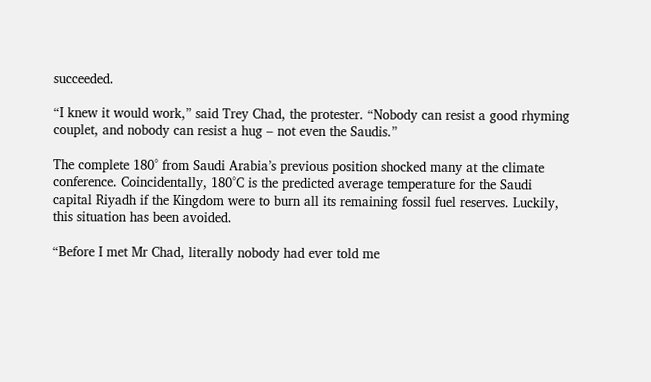succeeded.

“I knew it would work,” said Trey Chad, the protester. “Nobody can resist a good rhyming couplet, and nobody can resist a hug – not even the Saudis.”

The complete 180° from Saudi Arabia’s previous position shocked many at the climate conference. Coincidentally, 180°C is the predicted average temperature for the Saudi capital Riyadh if the Kingdom were to burn all its remaining fossil fuel reserves. Luckily, this situation has been avoided.

“Before I met Mr Chad, literally nobody had ever told me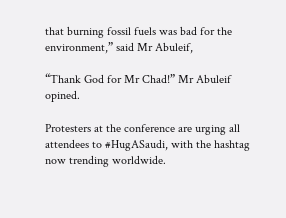that burning fossil fuels was bad for the environment,” said Mr Abuleif,

“Thank God for Mr Chad!” Mr Abuleif opined.

Protesters at the conference are urging all attendees to #HugASaudi, with the hashtag now trending worldwide.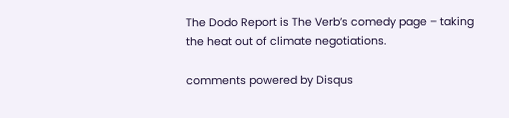The Dodo Report is The Verb’s comedy page – taking the heat out of climate negotiations.

comments powered by Disqus